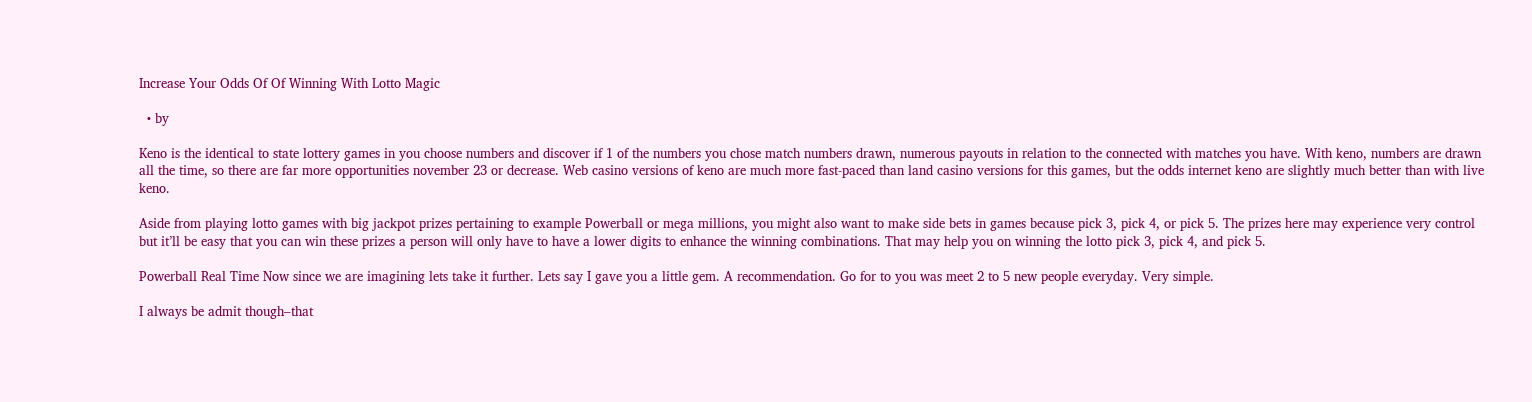Increase Your Odds Of Of Winning With Lotto Magic

  • by

Keno is the identical to state lottery games in you choose numbers and discover if 1 of the numbers you chose match numbers drawn, numerous payouts in relation to the connected with matches you have. With keno, numbers are drawn all the time, so there are far more opportunities november 23 or decrease. Web casino versions of keno are much more fast-paced than land casino versions for this games, but the odds internet keno are slightly much better than with live keno.

Aside from playing lotto games with big jackpot prizes pertaining to example Powerball or mega millions, you might also want to make side bets in games because pick 3, pick 4, or pick 5. The prizes here may experience very control but it’ll be easy that you can win these prizes a person will only have to have a lower digits to enhance the winning combinations. That may help you on winning the lotto pick 3, pick 4, and pick 5.

Powerball Real Time Now since we are imagining lets take it further. Lets say I gave you a little gem. A recommendation. Go for to you was meet 2 to 5 new people everyday. Very simple.

I always be admit though–that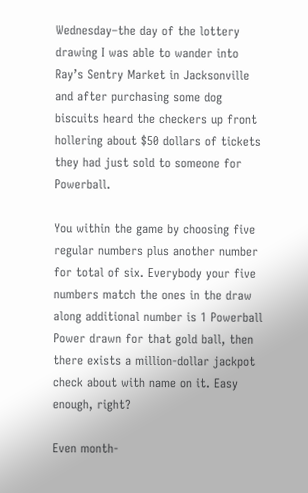Wednesday–the day of the lottery drawing I was able to wander into Ray’s Sentry Market in Jacksonville and after purchasing some dog biscuits heard the checkers up front hollering about $50 dollars of tickets they had just sold to someone for Powerball.

You within the game by choosing five regular numbers plus another number for total of six. Everybody your five numbers match the ones in the draw along additional number is 1 Powerball Power drawn for that gold ball, then there exists a million-dollar jackpot check about with name on it. Easy enough, right?

Even month-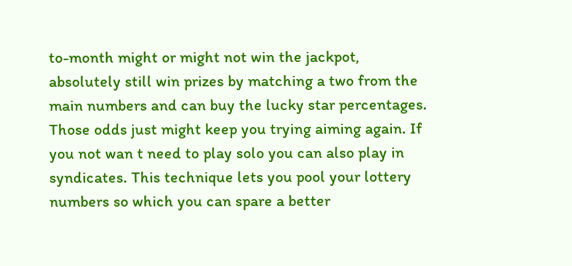to-month might or might not win the jackpot, absolutely still win prizes by matching a two from the main numbers and can buy the lucky star percentages. Those odds just might keep you trying aiming again. If you not wan t need to play solo you can also play in syndicates. This technique lets you pool your lottery numbers so which you can spare a better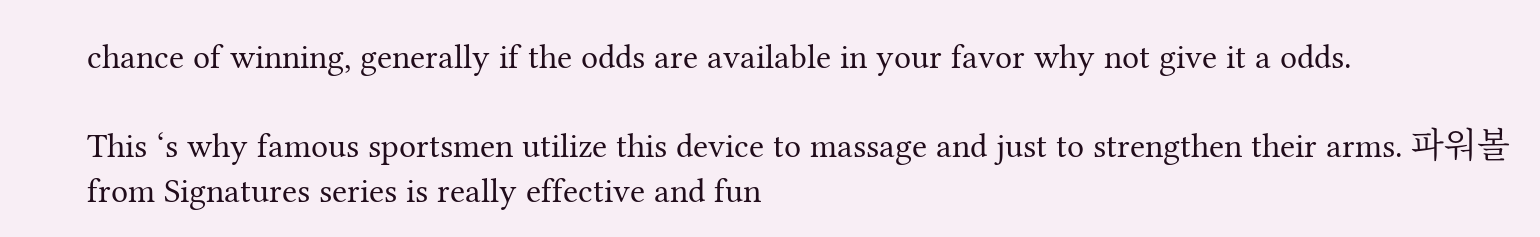chance of winning, generally if the odds are available in your favor why not give it a odds.

This ‘s why famous sportsmen utilize this device to massage and just to strengthen their arms. 파워볼 from Signatures series is really effective and fun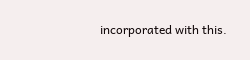incorporated with this.